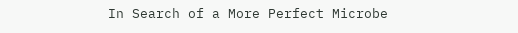In Search of a More Perfect Microbe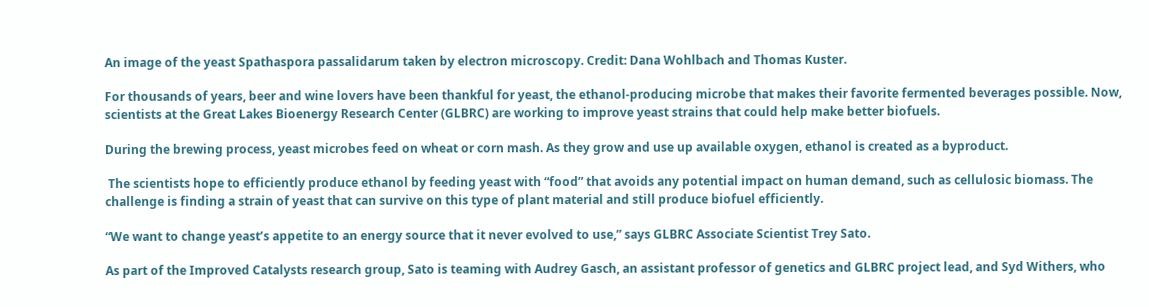An image of the yeast Spathaspora passalidarum taken by electron microscopy. Credit: Dana Wohlbach and Thomas Kuster.

For thousands of years, beer and wine lovers have been thankful for yeast, the ethanol-producing microbe that makes their favorite fermented beverages possible. Now, scientists at the Great Lakes Bioenergy Research Center (GLBRC) are working to improve yeast strains that could help make better biofuels.

During the brewing process, yeast microbes feed on wheat or corn mash. As they grow and use up available oxygen, ethanol is created as a byproduct.

 The scientists hope to efficiently produce ethanol by feeding yeast with “food” that avoids any potential impact on human demand, such as cellulosic biomass. The challenge is finding a strain of yeast that can survive on this type of plant material and still produce biofuel efficiently.

“We want to change yeast’s appetite to an energy source that it never evolved to use,” says GLBRC Associate Scientist Trey Sato.

As part of the Improved Catalysts research group, Sato is teaming with Audrey Gasch, an assistant professor of genetics and GLBRC project lead, and Syd Withers, who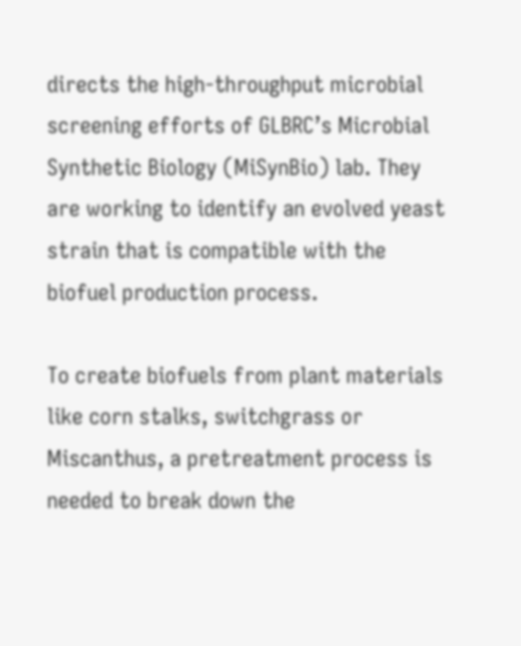directs the high-throughput microbial screening efforts of GLBRC’s Microbial Synthetic Biology (MiSynBio) lab. They are working to identify an evolved yeast strain that is compatible with the biofuel production process.

To create biofuels from plant materials like corn stalks, switchgrass or Miscanthus, a pretreatment process is needed to break down the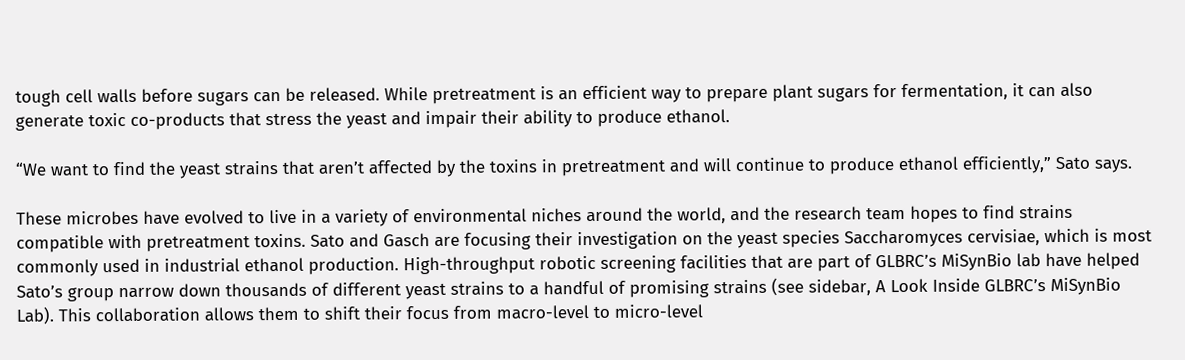tough cell walls before sugars can be released. While pretreatment is an efficient way to prepare plant sugars for fermentation, it can also generate toxic co-products that stress the yeast and impair their ability to produce ethanol.

“We want to find the yeast strains that aren’t affected by the toxins in pretreatment and will continue to produce ethanol efficiently,” Sato says.

These microbes have evolved to live in a variety of environmental niches around the world, and the research team hopes to find strains compatible with pretreatment toxins. Sato and Gasch are focusing their investigation on the yeast species Saccharomyces cervisiae, which is most commonly used in industrial ethanol production. High-throughput robotic screening facilities that are part of GLBRC’s MiSynBio lab have helped Sato’s group narrow down thousands of different yeast strains to a handful of promising strains (see sidebar, A Look Inside GLBRC’s MiSynBio Lab). This collaboration allows them to shift their focus from macro-level to micro-level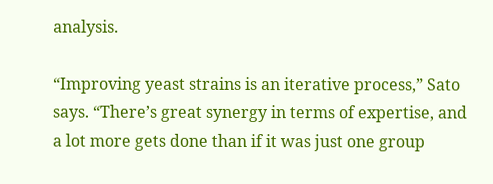analysis.

“Improving yeast strains is an iterative process,” Sato says. “There’s great synergy in terms of expertise, and a lot more gets done than if it was just one group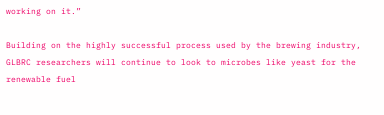working on it.”

Building on the highly successful process used by the brewing industry, GLBRC researchers will continue to look to microbes like yeast for the renewable fuel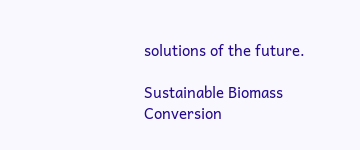solutions of the future.

Sustainable Biomass Conversion